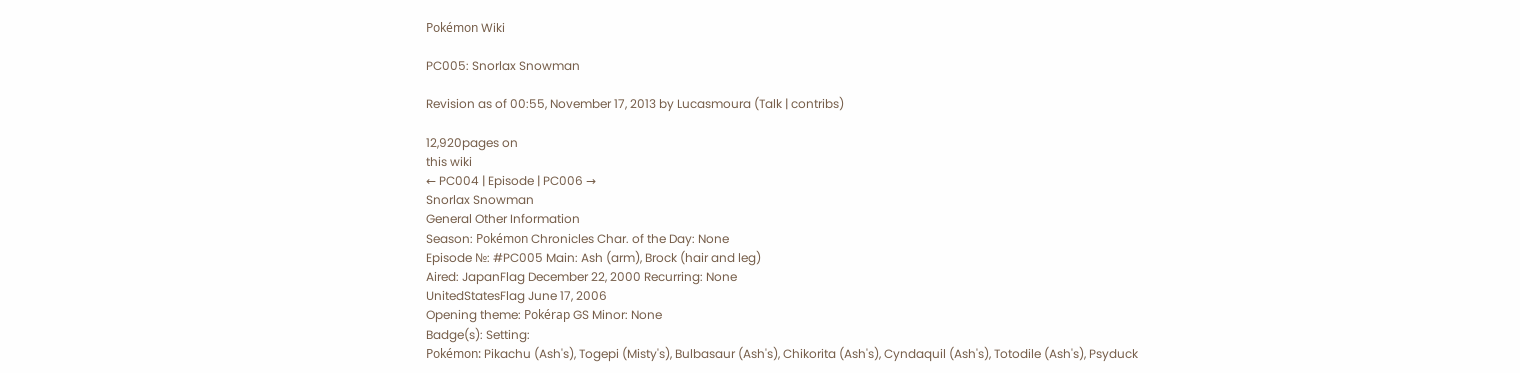Pokémon Wiki

PC005: Snorlax Snowman

Revision as of 00:55, November 17, 2013 by Lucasmoura (Talk | contribs)

12,920pages on
this wiki
← PC004 | Episode | PC006 →
Snorlax Snowman
General Other Information
Season: Pokémon Chronicles Char. of the Day: None
Episode №: #PC005 Main: Ash (arm), Brock (hair and leg)
Aired: JapanFlag December 22, 2000 Recurring: None
UnitedStatesFlag June 17, 2006
Opening theme: Pokérap GS Minor: None
Badge(s): Setting:
Pokémon: Pikachu (Ash's), Togepi (Misty's), Bulbasaur (Ash's), Chikorita (Ash's), Cyndaquil (Ash's), Totodile (Ash's), Psyduck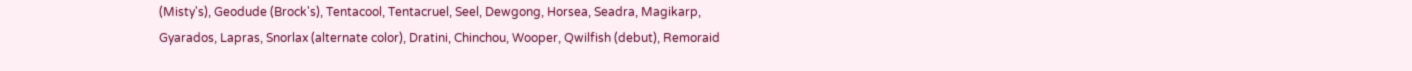(Misty's), Geodude (Brock's), Tentacool, Tentacruel, Seel, Dewgong, Horsea, Seadra, Magikarp, Gyarados, Lapras, Snorlax (alternate color), Dratini, Chinchou, Wooper, Qwilfish (debut), Remoraid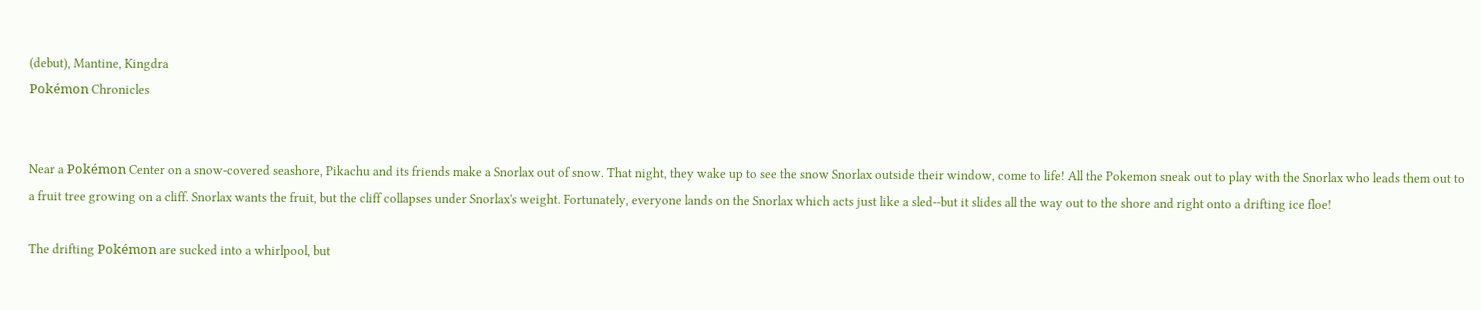(debut), Mantine, Kingdra
Pokémon Chronicles


Near a Pokémon Center on a snow-covered seashore, Pikachu and its friends make a Snorlax out of snow. That night, they wake up to see the snow Snorlax outside their window, come to life! All the Pokemon sneak out to play with the Snorlax who leads them out to a fruit tree growing on a cliff. Snorlax wants the fruit, but the cliff collapses under Snorlax's weight. Fortunately, everyone lands on the Snorlax which acts just like a sled--but it slides all the way out to the shore and right onto a drifting ice floe!

The drifting Pokémon are sucked into a whirlpool, but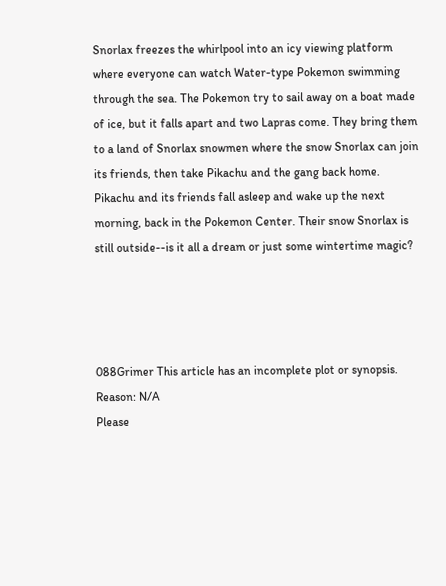Snorlax freezes the whirlpool into an icy viewing platform where everyone can watch Water-type Pokemon swimming through the sea. The Pokemon try to sail away on a boat made of ice, but it falls apart and two Lapras come. They bring them to a land of Snorlax snowmen where the snow Snorlax can join its friends, then take Pikachu and the gang back home. Pikachu and its friends fall asleep and wake up the next morning, back in the Pokemon Center. Their snow Snorlax is still outside--is it all a dream or just some wintertime magic?




088Grimer This article has an incomplete plot or synopsis.
Reason: N/A
Please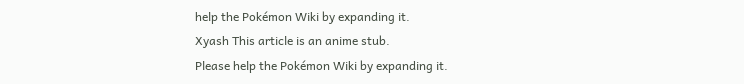help the Pokémon Wiki by expanding it.
Xyash This article is an anime stub.
Please help the Pokémon Wiki by expanding it.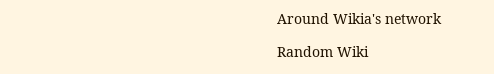Around Wikia's network

Random Wiki